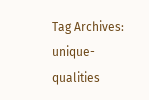Tag Archives: unique-qualities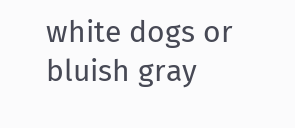white dogs or bluish gray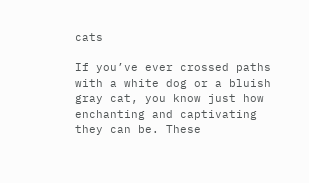cats

If you’ve ever crossed paths with a white dog or a bluish gray cat, you know just how enchanting and captivating they can be. These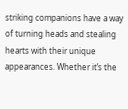striking companions have a way of turning heads and stealing hearts with their unique appearances. Whether it’s the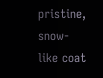pristine, snow-like coat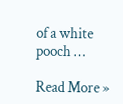of a white pooch …

Read More »